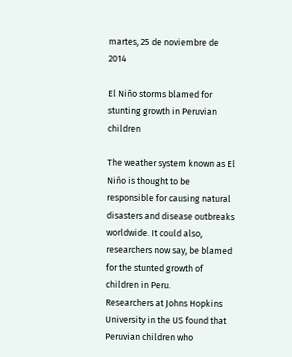martes, 25 de noviembre de 2014

El Niño storms blamed for stunting growth in Peruvian children

The weather system known as El Niño is thought to be responsible for causing natural disasters and disease outbreaks worldwide. It could also, researchers now say, be blamed for the stunted growth of children in Peru.
Researchers at Johns Hopkins University in the US found that Peruvian children who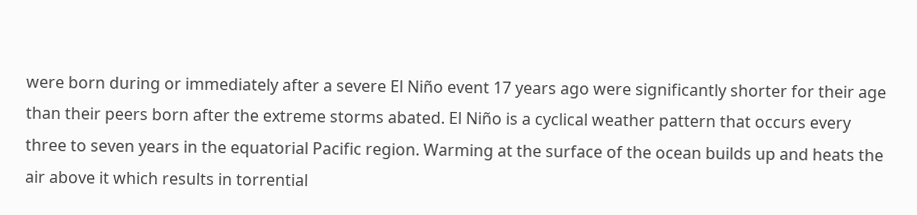were born during or immediately after a severe El Niño event 17 years ago were significantly shorter for their age than their peers born after the extreme storms abated. El Niño is a cyclical weather pattern that occurs every three to seven years in the equatorial Pacific region. Warming at the surface of the ocean builds up and heats the air above it which results in torrential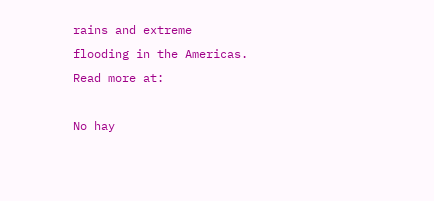rains and extreme flooding in the Americas.
Read more at:

No hay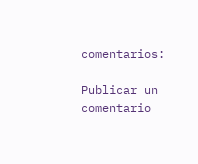comentarios:

Publicar un comentario